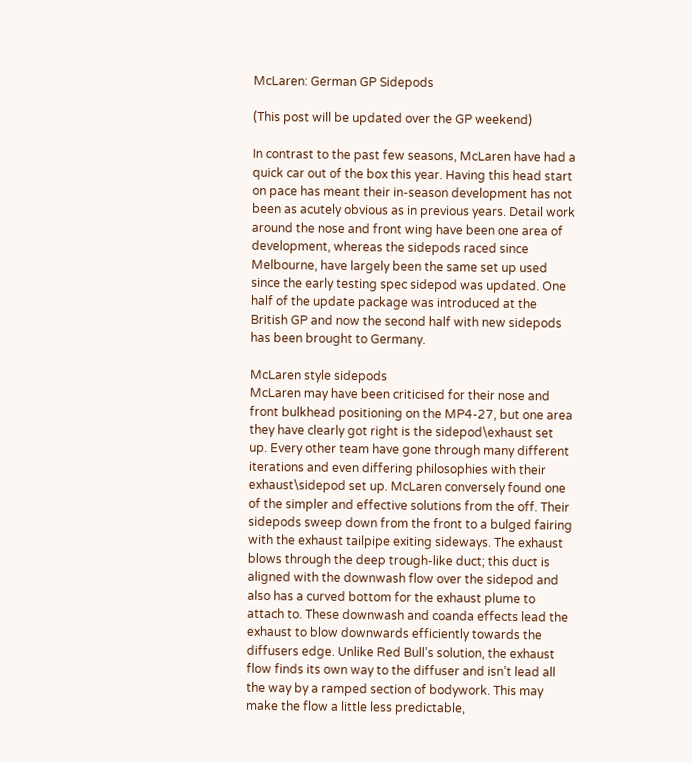McLaren: German GP Sidepods

(This post will be updated over the GP weekend)

In contrast to the past few seasons, McLaren have had a quick car out of the box this year. Having this head start on pace has meant their in-season development has not been as acutely obvious as in previous years. Detail work around the nose and front wing have been one area of development, whereas the sidepods raced since Melbourne, have largely been the same set up used since the early testing spec sidepod was updated. One half of the update package was introduced at the British GP and now the second half with new sidepods has been brought to Germany.

McLaren style sidepods
McLaren may have been criticised for their nose and front bulkhead positioning on the MP4-27, but one area they have clearly got right is the sidepod\exhaust set up. Every other team have gone through many different iterations and even differing philosophies with their exhaust\sidepod set up. McLaren conversely found one of the simpler and effective solutions from the off. Their sidepods sweep down from the front to a bulged fairing with the exhaust tailpipe exiting sideways. The exhaust blows through the deep trough-like duct; this duct is aligned with the downwash flow over the sidepod and also has a curved bottom for the exhaust plume to attach to. These downwash and coanda effects lead the exhaust to blow downwards efficiently towards the diffusers edge. Unlike Red Bull’s solution, the exhaust flow finds its own way to the diffuser and isn’t lead all the way by a ramped section of bodywork. This may make the flow a little less predictable,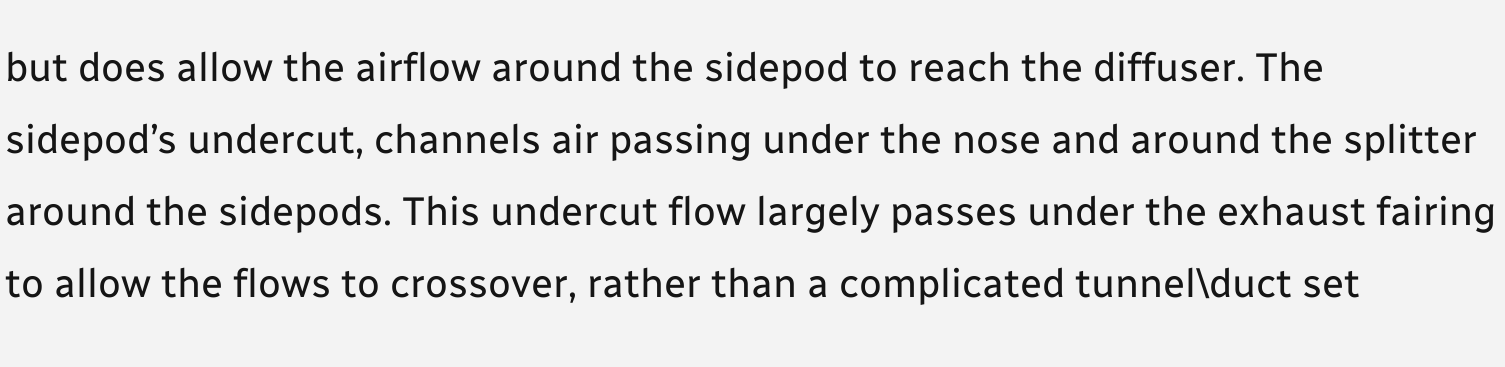but does allow the airflow around the sidepod to reach the diffuser. The sidepod’s undercut, channels air passing under the nose and around the splitter around the sidepods. This undercut flow largely passes under the exhaust fairing to allow the flows to crossover, rather than a complicated tunnel\duct set